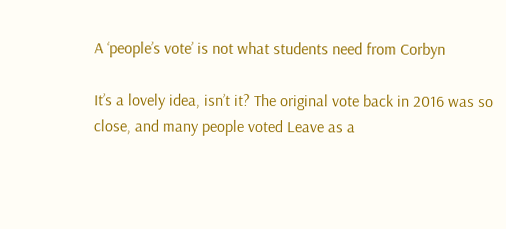A ‘people’s vote’ is not what students need from Corbyn

It’s a lovely idea, isn’t it? The original vote back in 2016 was so close, and many people voted Leave as a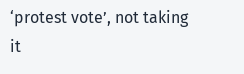‘protest vote’, not taking it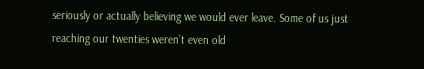seriously or actually believing we would ever leave. Some of us just reaching our twenties weren’t even old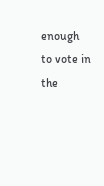enough to vote in the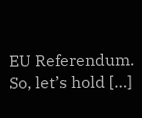EU Referendum. So, let’s hold […]